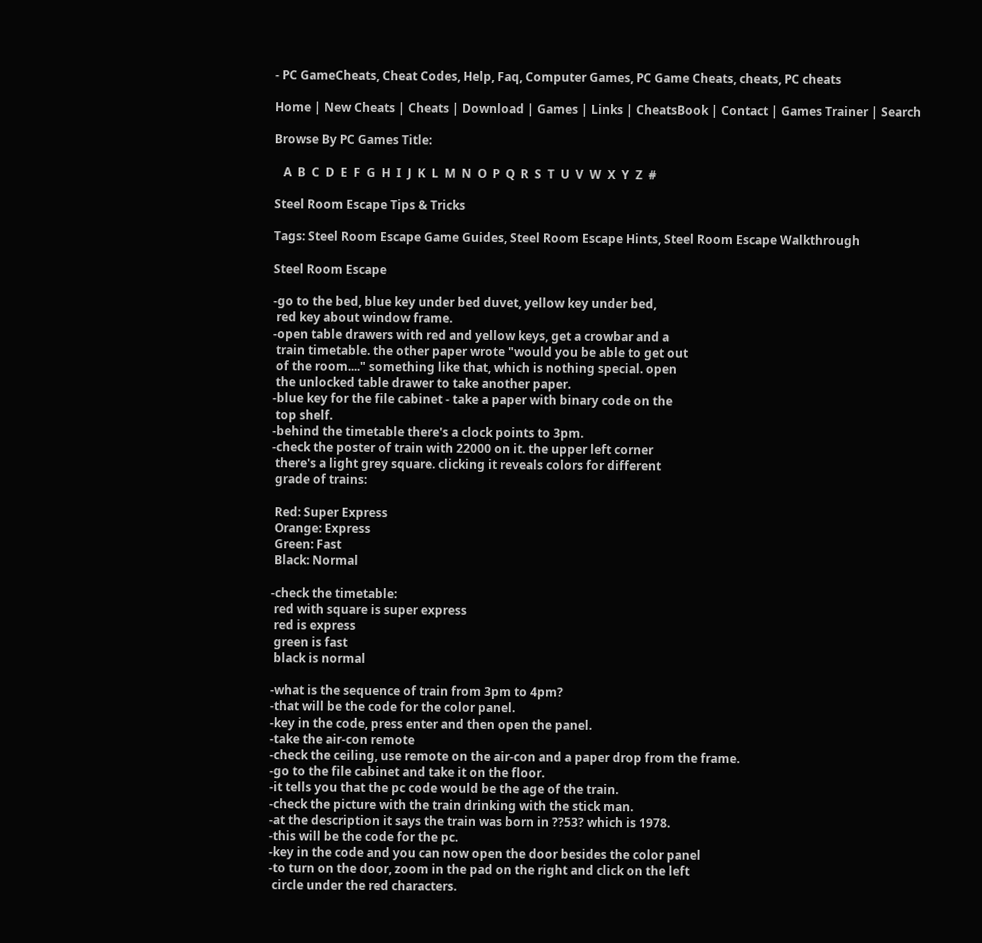- PC GameCheats, Cheat Codes, Help, Faq, Computer Games, PC Game Cheats, cheats, PC cheats

Home | New Cheats | Cheats | Download | Games | Links | CheatsBook | Contact | Games Trainer | Search

Browse By PC Games Title:

   A  B  C  D  E  F  G  H  I  J  K  L  M  N  O  P  Q  R  S  T  U  V  W  X  Y  Z  #

Steel Room Escape Tips & Tricks

Tags: Steel Room Escape Game Guides, Steel Room Escape Hints, Steel Room Escape Walkthrough

Steel Room Escape

-go to the bed, blue key under bed duvet, yellow key under bed,
 red key about window frame.
-open table drawers with red and yellow keys, get a crowbar and a
 train timetable. the other paper wrote "would you be able to get out
 of the room...." something like that, which is nothing special. open
 the unlocked table drawer to take another paper.
-blue key for the file cabinet - take a paper with binary code on the
 top shelf.
-behind the timetable there's a clock points to 3pm.
-check the poster of train with 22000 on it. the upper left corner
 there's a light grey square. clicking it reveals colors for different
 grade of trains:

 Red: Super Express
 Orange: Express
 Green: Fast
 Black: Normal

-check the timetable:
 red with square is super express
 red is express
 green is fast
 black is normal

-what is the sequence of train from 3pm to 4pm?
-that will be the code for the color panel.
-key in the code, press enter and then open the panel.
-take the air-con remote
-check the ceiling, use remote on the air-con and a paper drop from the frame.
-go to the file cabinet and take it on the floor.
-it tells you that the pc code would be the age of the train.
-check the picture with the train drinking with the stick man.
-at the description it says the train was born in ??53? which is 1978.
-this will be the code for the pc.
-key in the code and you can now open the door besides the color panel
-to turn on the door, zoom in the pad on the right and click on the left
 circle under the red characters.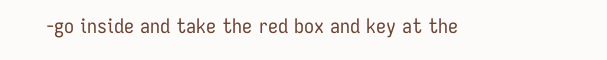-go inside and take the red box and key at the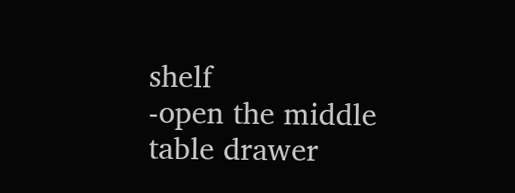shelf
-open the middle table drawer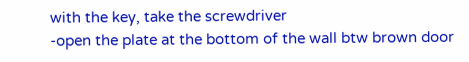with the key, take the screwdriver
-open the plate at the bottom of the wall btw brown door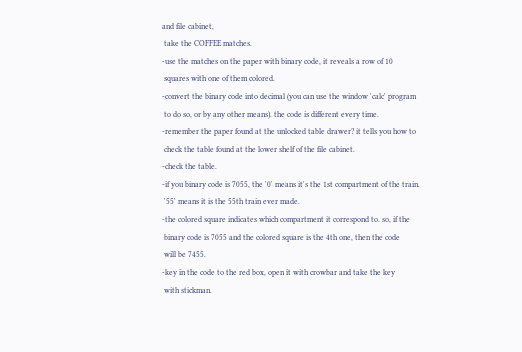and file cabinet,
 take the COFFEE matches.
-use the matches on the paper with binary code, it reveals a row of 10
 squares with one of them colored.
-convert the binary code into decimal (you can use the window 'calc' program
 to do so, or by any other means). the code is different every time.
-remember the paper found at the unlocked table drawer? it tells you how to
 check the table found at the lower shelf of the file cabinet.
-check the table.
-if you binary code is 7055, the '0' means it's the 1st compartment of the train.
 '55' means it is the 55th train ever made.
-the colored square indicates which compartment it correspond to. so, if the
 binary code is 7055 and the colored square is the 4th one, then the code
 will be 7455.
-key in the code to the red box, open it with crowbar and take the key
 with stickman.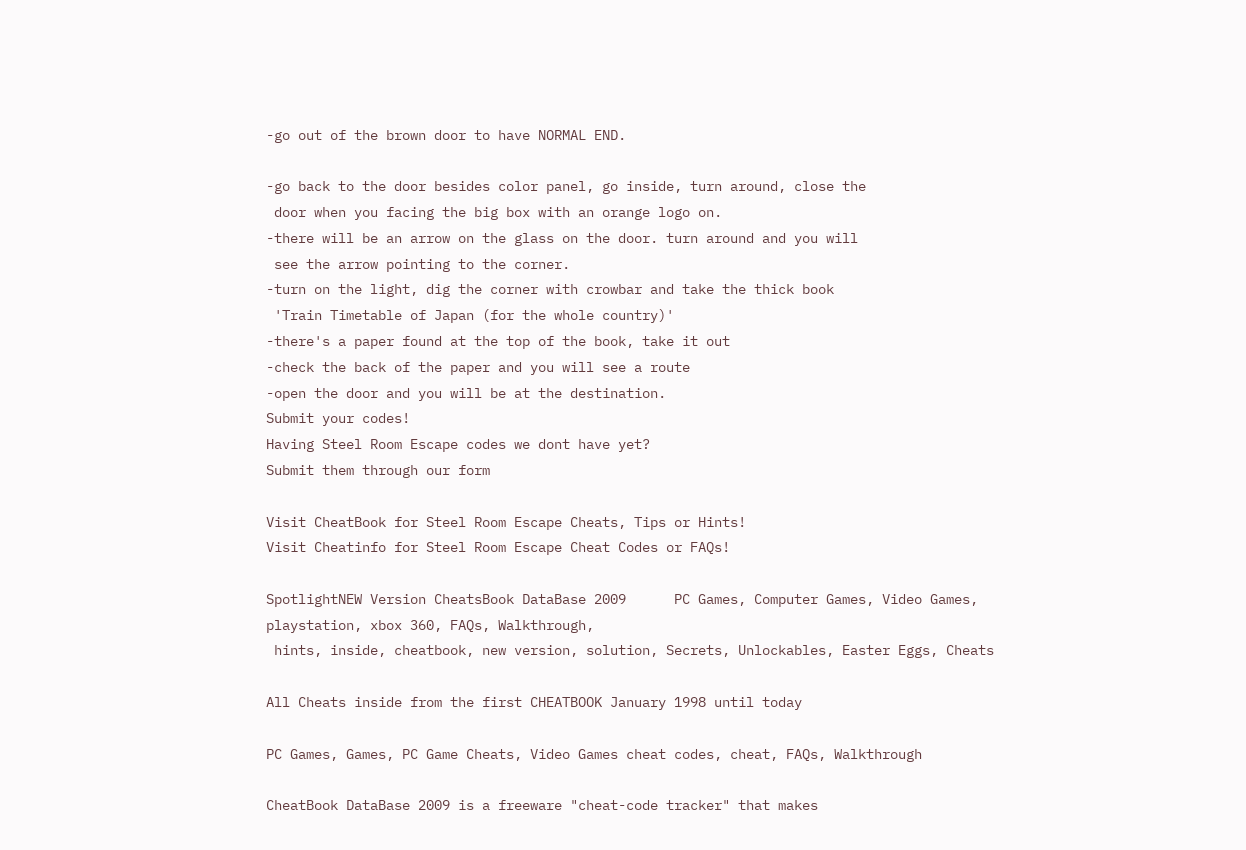-go out of the brown door to have NORMAL END.

-go back to the door besides color panel, go inside, turn around, close the
 door when you facing the big box with an orange logo on.
-there will be an arrow on the glass on the door. turn around and you will
 see the arrow pointing to the corner.
-turn on the light, dig the corner with crowbar and take the thick book
 'Train Timetable of Japan (for the whole country)'
-there's a paper found at the top of the book, take it out
-check the back of the paper and you will see a route
-open the door and you will be at the destination.
Submit your codes!
Having Steel Room Escape codes we dont have yet?
Submit them through our form

Visit CheatBook for Steel Room Escape Cheats, Tips or Hints!
Visit Cheatinfo for Steel Room Escape Cheat Codes or FAQs!

SpotlightNEW Version CheatsBook DataBase 2009      PC Games, Computer Games, Video Games, playstation, xbox 360, FAQs, Walkthrough,
 hints, inside, cheatbook, new version, solution, Secrets, Unlockables, Easter Eggs, Cheats

All Cheats inside from the first CHEATBOOK January 1998 until today

PC Games, Games, PC Game Cheats, Video Games cheat codes, cheat, FAQs, Walkthrough

CheatBook DataBase 2009 is a freeware "cheat-code tracker" that makes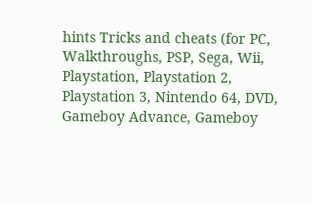hints Tricks and cheats (for PC, Walkthroughs, PSP, Sega, Wii, Playstation, Playstation 2, Playstation 3, Nintendo 64, DVD, Gameboy Advance, Gameboy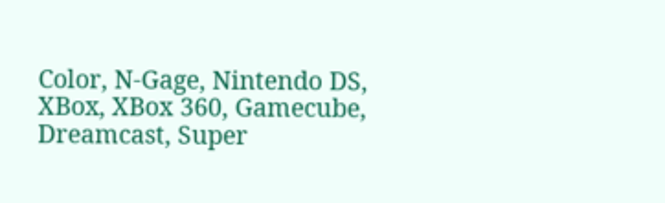Color, N-Gage, Nintendo DS, XBox, XBox 360, Gamecube, Dreamcast, Super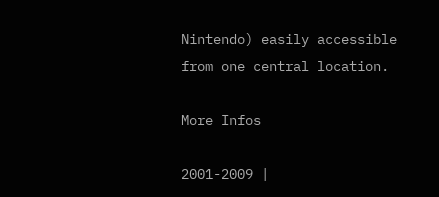Nintendo) easily accessible from one central location.

More Infos

2001-2009 |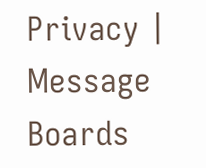Privacy | Message Boards